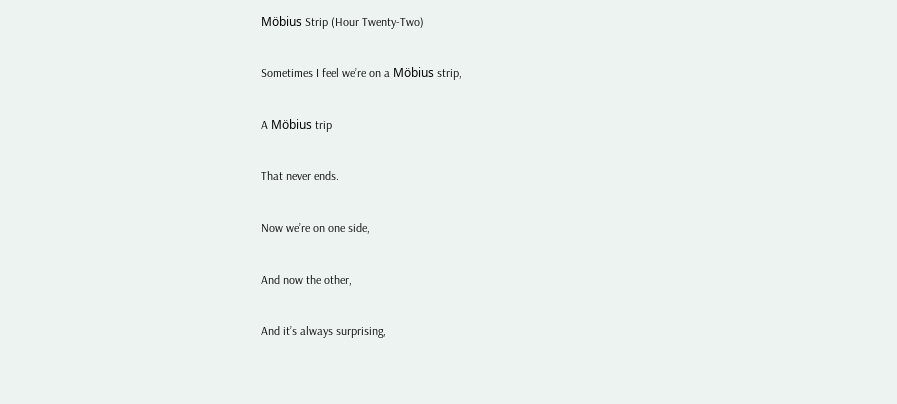Möbius Strip (Hour Twenty-Two)

Sometimes I feel we’re on a Möbius strip,

A Möbius trip

That never ends.

Now we’re on one side,

And now the other,

And it’s always surprising,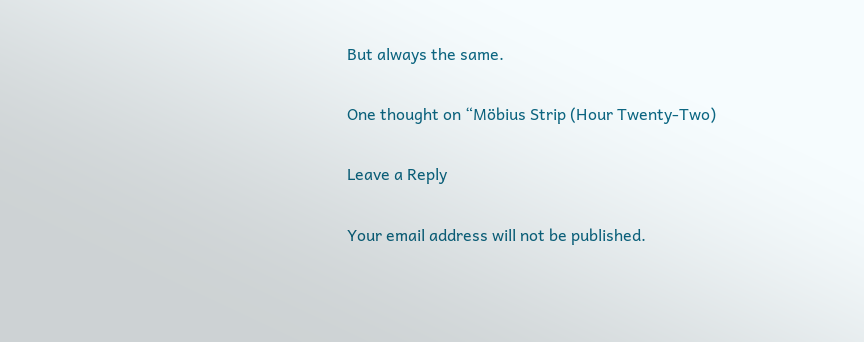But always the same.

One thought on “Möbius Strip (Hour Twenty-Two)

Leave a Reply

Your email address will not be published.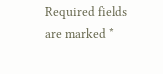Required fields are marked *